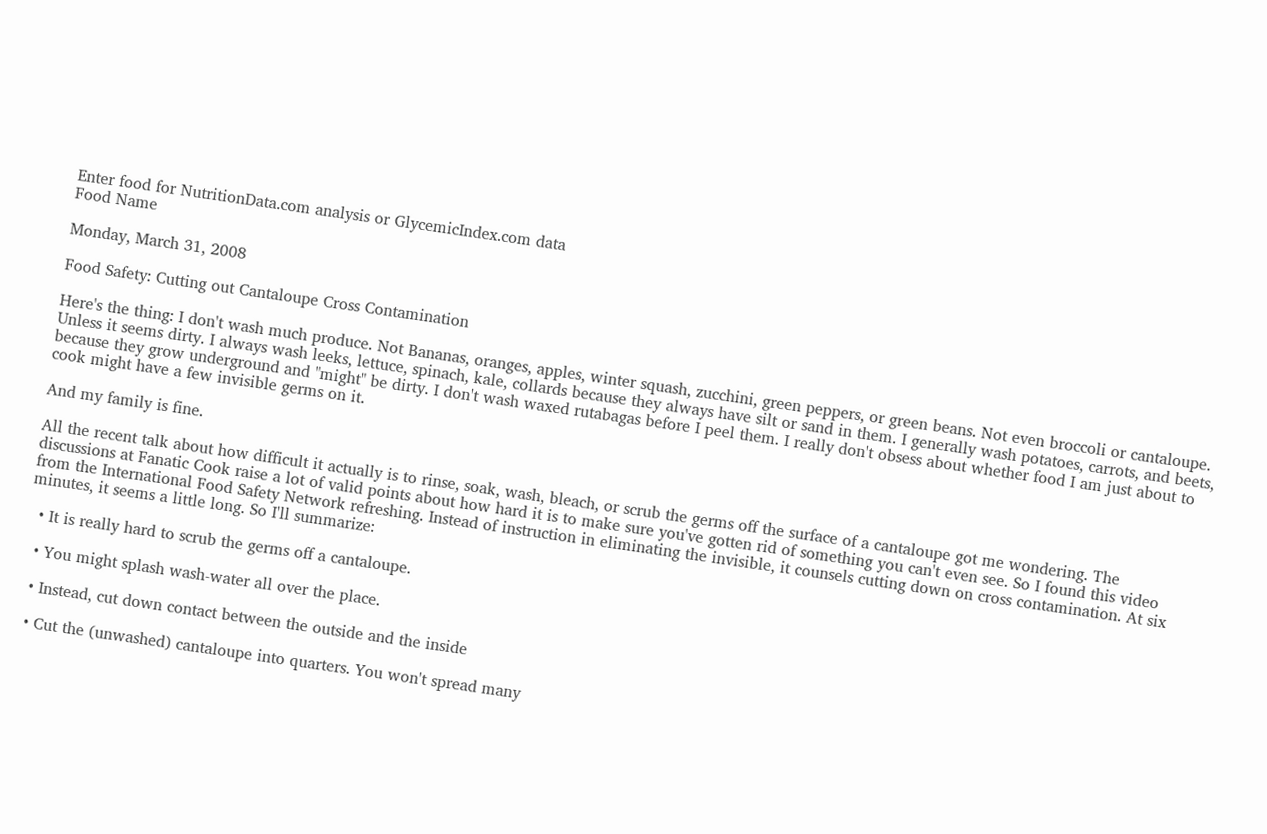Enter food for NutritionData.com analysis or GlycemicIndex.com data
Food Name

Monday, March 31, 2008

Food Safety: Cutting out Cantaloupe Cross Contamination

Here's the thing: I don't wash much produce. Not Bananas, oranges, apples, winter squash, zucchini, green peppers, or green beans. Not even broccoli or cantaloupe. Unless it seems dirty. I always wash leeks, lettuce, spinach, kale, collards because they always have silt or sand in them. I generally wash potatoes, carrots, and beets, because they grow underground and "might" be dirty. I don't wash waxed rutabagas before I peel them. I really don't obsess about whether food I am just about to cook might have a few invisible germs on it.

And my family is fine.

All the recent talk about how difficult it actually is to rinse, soak, wash, bleach, or scrub the germs off the surface of a cantaloupe got me wondering. The discussions at Fanatic Cook raise a lot of valid points about how hard it is to make sure you've gotten rid of something you can't even see. So I found this video from the International Food Safety Network refreshing. Instead of instruction in eliminating the invisible, it counsels cutting down on cross contamination. At six minutes, it seems a little long. So I'll summarize:

  • It is really hard to scrub the germs off a cantaloupe.

  • You might splash wash-water all over the place.

  • Instead, cut down contact between the outside and the inside

  • Cut the (unwashed) cantaloupe into quarters. You won't spread many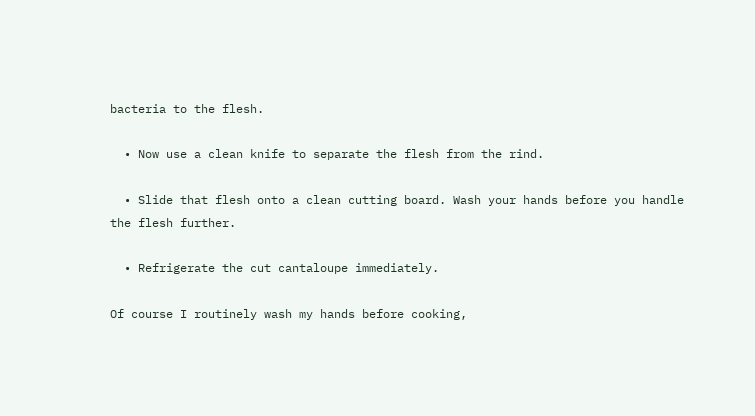bacteria to the flesh.

  • Now use a clean knife to separate the flesh from the rind.

  • Slide that flesh onto a clean cutting board. Wash your hands before you handle the flesh further.

  • Refrigerate the cut cantaloupe immediately.

Of course I routinely wash my hands before cooking,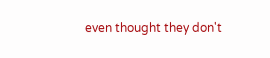even thought they don't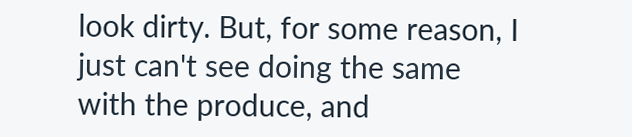look dirty. But, for some reason, I just can't see doing the same with the produce, and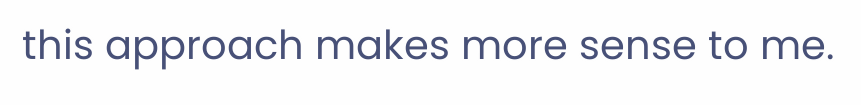this approach makes more sense to me.